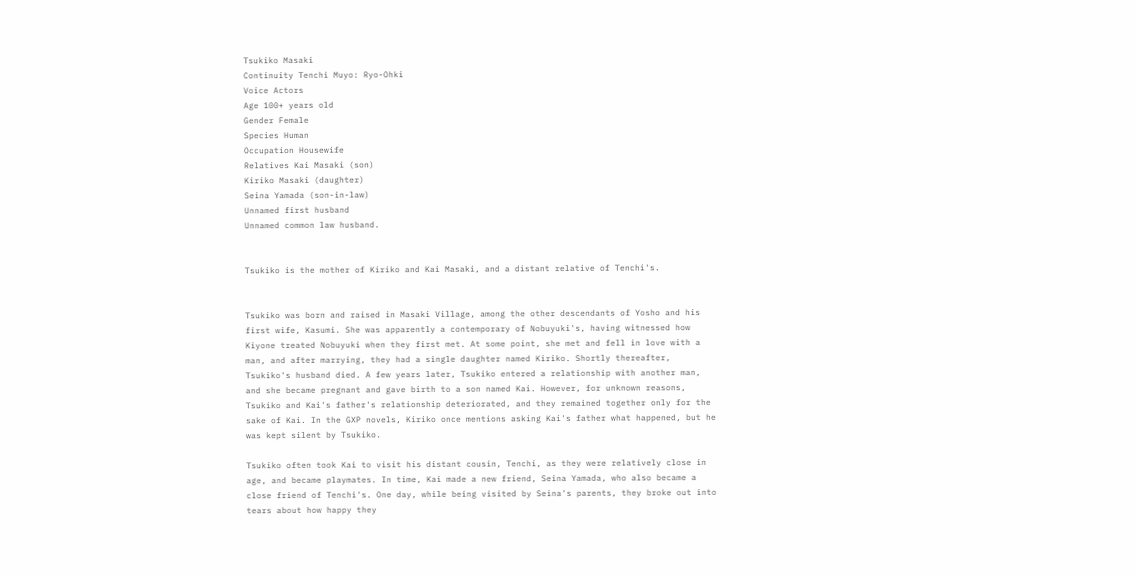Tsukiko Masaki
Continuity Tenchi Muyo: Ryo-Ohki
Voice Actors
Age 100+ years old
Gender Female
Species Human
Occupation Housewife
Relatives Kai Masaki (son)
Kiriko Masaki (daughter)
Seina Yamada (son-in-law)
Unnamed first husband
Unnamed common law husband.


Tsukiko is the mother of Kiriko and Kai Masaki, and a distant relative of Tenchi's.


Tsukiko was born and raised in Masaki Village, among the other descendants of Yosho and his first wife, Kasumi. She was apparently a contemporary of Nobuyuki's, having witnessed how Kiyone treated Nobuyuki when they first met. At some point, she met and fell in love with a man, and after marrying, they had a single daughter named Kiriko. Shortly thereafter, Tsukiko's husband died. A few years later, Tsukiko entered a relationship with another man, and she became pregnant and gave birth to a son named Kai. However, for unknown reasons, Tsukiko and Kai's father's relationship deteriorated, and they remained together only for the sake of Kai. In the GXP novels, Kiriko once mentions asking Kai's father what happened, but he was kept silent by Tsukiko.

Tsukiko often took Kai to visit his distant cousin, Tenchi, as they were relatively close in age, and became playmates. In time, Kai made a new friend, Seina Yamada, who also became a close friend of Tenchi's. One day, while being visited by Seina's parents, they broke out into tears about how happy they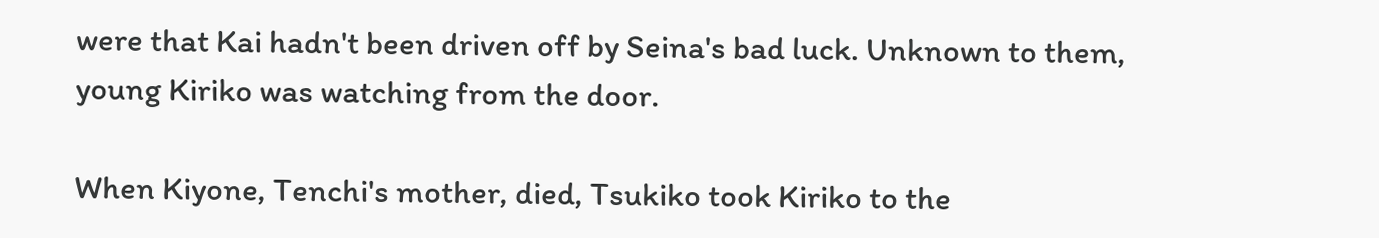were that Kai hadn't been driven off by Seina's bad luck. Unknown to them, young Kiriko was watching from the door.

When Kiyone, Tenchi's mother, died, Tsukiko took Kiriko to the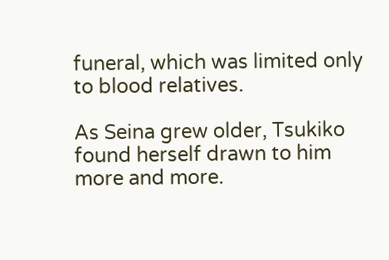funeral, which was limited only to blood relatives.

As Seina grew older, Tsukiko found herself drawn to him more and more.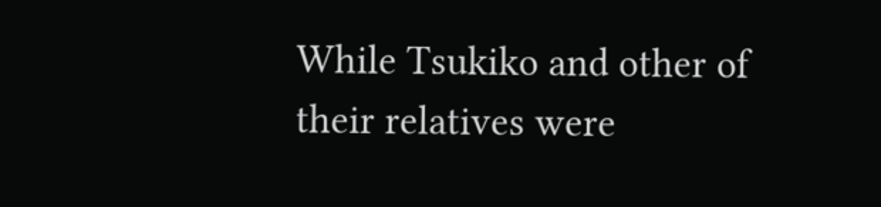While Tsukiko and other of their relatives were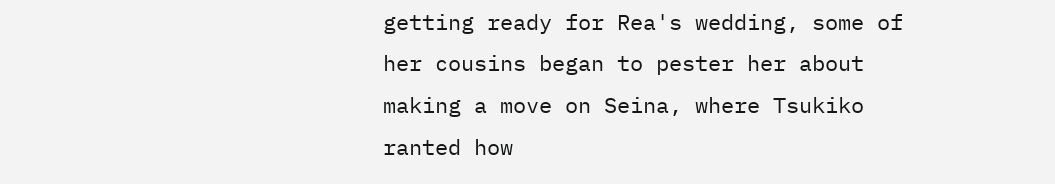getting ready for Rea's wedding, some of her cousins began to pester her about making a move on Seina, where Tsukiko ranted how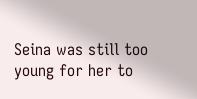Seina was still too young for her to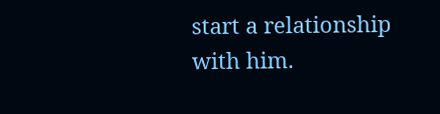start a relationship with him.